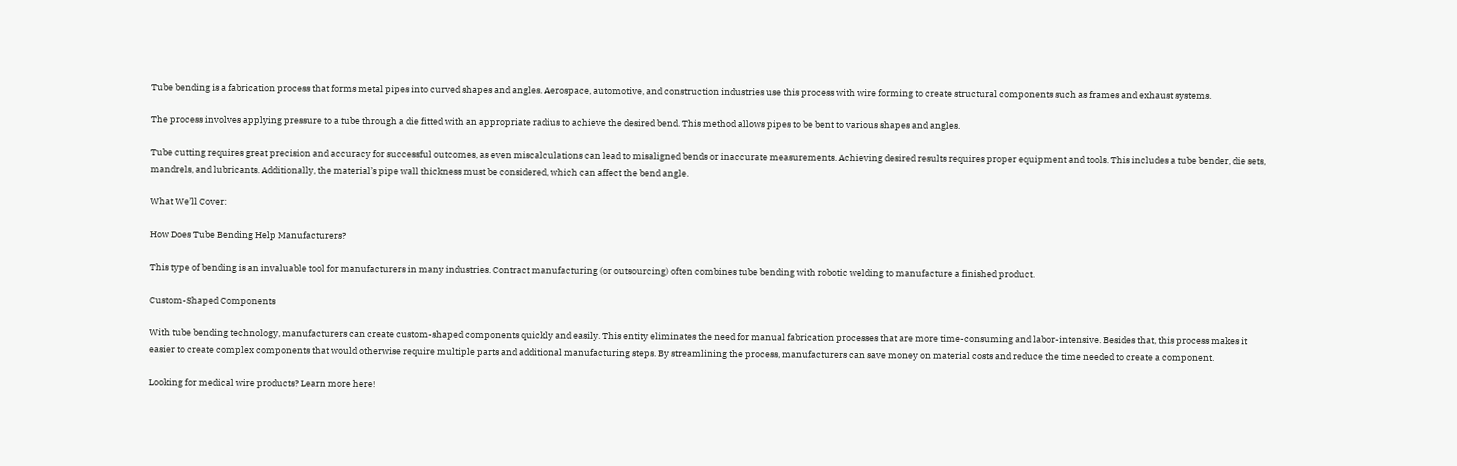Tube bending is a fabrication process that forms metal pipes into curved shapes and angles. Aerospace, automotive, and construction industries use this process with wire forming to create structural components such as frames and exhaust systems.

The process involves applying pressure to a tube through a die fitted with an appropriate radius to achieve the desired bend. This method allows pipes to be bent to various shapes and angles.

Tube cutting requires great precision and accuracy for successful outcomes, as even miscalculations can lead to misaligned bends or inaccurate measurements. Achieving desired results requires proper equipment and tools. This includes a tube bender, die sets, mandrels, and lubricants. Additionally, the material’s pipe wall thickness must be considered, which can affect the bend angle.

What We’ll Cover:

How Does Tube Bending Help Manufacturers?

This type of bending is an invaluable tool for manufacturers in many industries. Contract manufacturing (or outsourcing) often combines tube bending with robotic welding to manufacture a finished product.

Custom-Shaped Components

With tube bending technology, manufacturers can create custom-shaped components quickly and easily. This entity eliminates the need for manual fabrication processes that are more time-consuming and labor-intensive. Besides that, this process makes it easier to create complex components that would otherwise require multiple parts and additional manufacturing steps. By streamlining the process, manufacturers can save money on material costs and reduce the time needed to create a component.

Looking for medical wire products? Learn more here!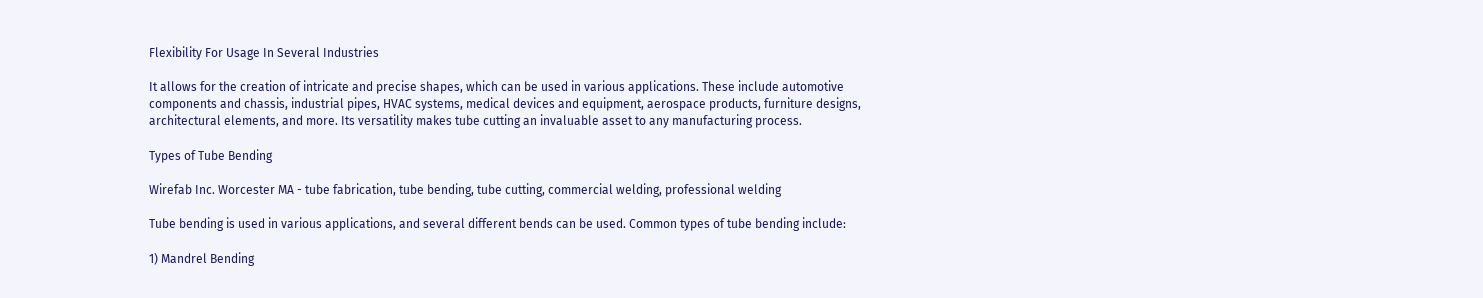Flexibility For Usage In Several Industries

It allows for the creation of intricate and precise shapes, which can be used in various applications. These include automotive components and chassis, industrial pipes, HVAC systems, medical devices and equipment, aerospace products, furniture designs, architectural elements, and more. Its versatility makes tube cutting an invaluable asset to any manufacturing process.

Types of Tube Bending

Wirefab Inc. Worcester MA - tube fabrication, tube bending, tube cutting, commercial welding, professional welding

Tube bending is used in various applications, and several different bends can be used. Common types of tube bending include:

1) Mandrel Bending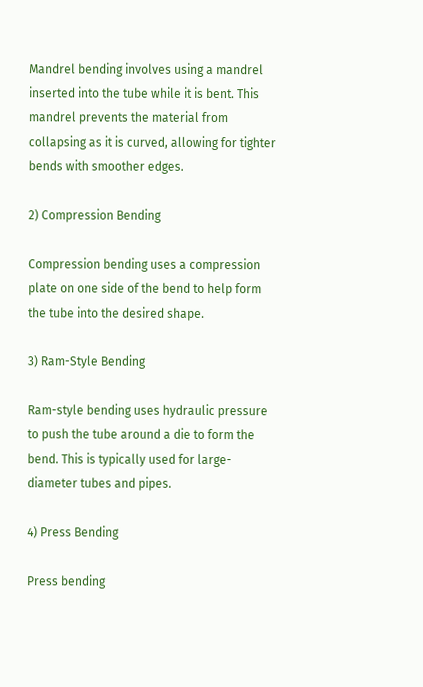Mandrel bending involves using a mandrel inserted into the tube while it is bent. This mandrel prevents the material from collapsing as it is curved, allowing for tighter bends with smoother edges.

2) Compression Bending

Compression bending uses a compression plate on one side of the bend to help form the tube into the desired shape.

3) Ram-Style Bending

Ram-style bending uses hydraulic pressure to push the tube around a die to form the bend. This is typically used for large-diameter tubes and pipes.

4) Press Bending

Press bending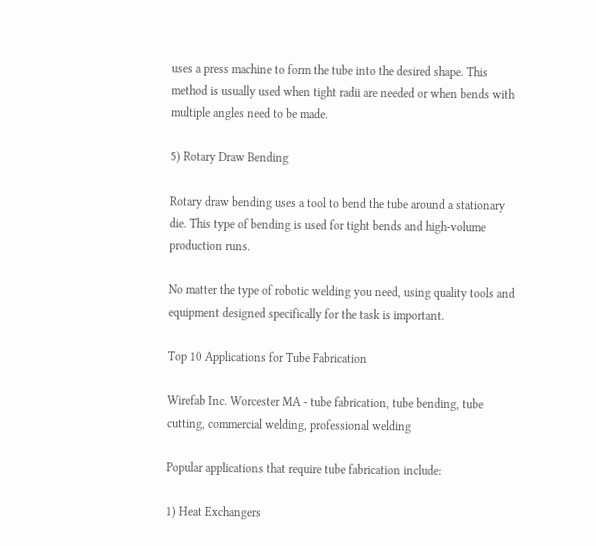uses a press machine to form the tube into the desired shape. This method is usually used when tight radii are needed or when bends with multiple angles need to be made.

5) Rotary Draw Bending

Rotary draw bending uses a tool to bend the tube around a stationary die. This type of bending is used for tight bends and high-volume production runs.

No matter the type of robotic welding you need, using quality tools and equipment designed specifically for the task is important.

Top 10 Applications for Tube Fabrication

Wirefab Inc. Worcester MA - tube fabrication, tube bending, tube cutting, commercial welding, professional welding

Popular applications that require tube fabrication include:

1) Heat Exchangers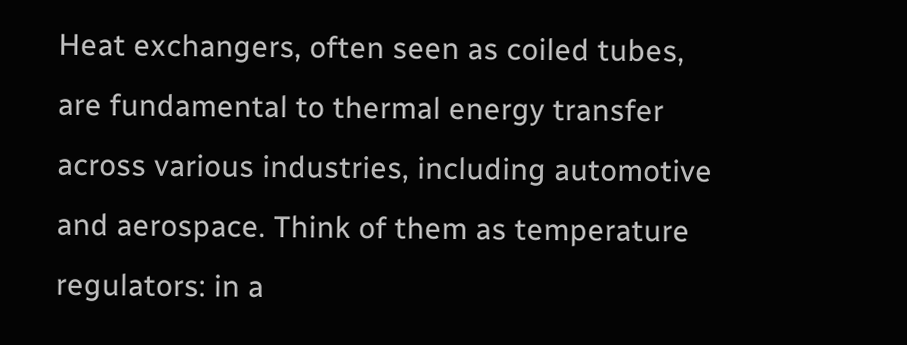Heat exchangers, often seen as coiled tubes, are fundamental to thermal energy transfer across various industries, including automotive and aerospace. Think of them as temperature regulators: in a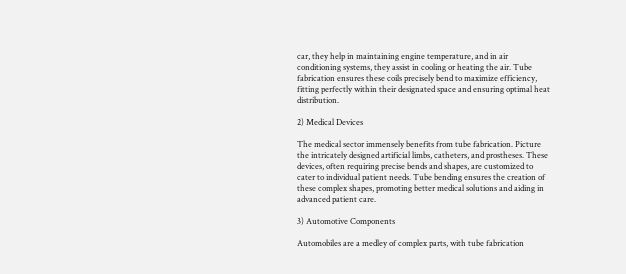car, they help in maintaining engine temperature, and in air conditioning systems, they assist in cooling or heating the air. Tube fabrication ensures these coils precisely bend to maximize efficiency, fitting perfectly within their designated space and ensuring optimal heat distribution.

2) Medical Devices

The medical sector immensely benefits from tube fabrication. Picture the intricately designed artificial limbs, catheters, and prostheses. These devices, often requiring precise bends and shapes, are customized to cater to individual patient needs. Tube bending ensures the creation of these complex shapes, promoting better medical solutions and aiding in advanced patient care.

3) Automotive Components

Automobiles are a medley of complex parts, with tube fabrication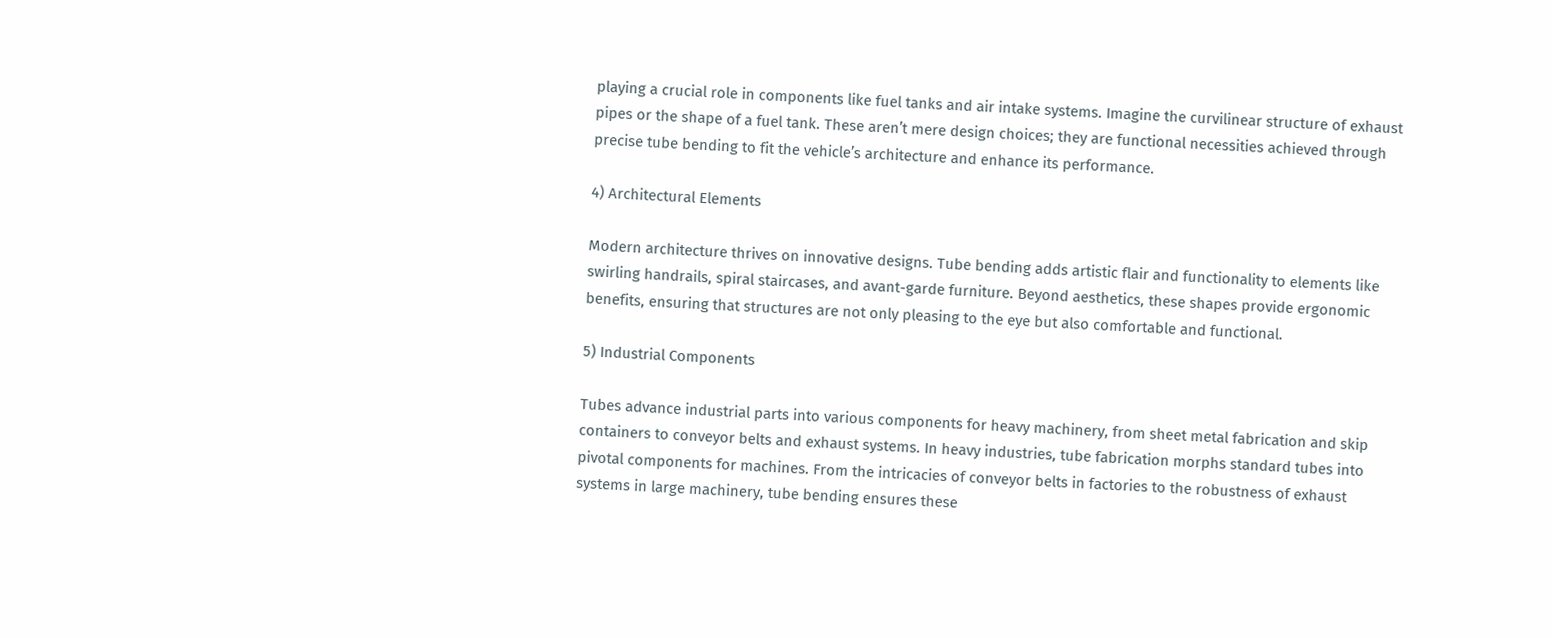playing a crucial role in components like fuel tanks and air intake systems. Imagine the curvilinear structure of exhaust pipes or the shape of a fuel tank. These aren’t mere design choices; they are functional necessities achieved through precise tube bending to fit the vehicle’s architecture and enhance its performance.

4) Architectural Elements

Modern architecture thrives on innovative designs. Tube bending adds artistic flair and functionality to elements like swirling handrails, spiral staircases, and avant-garde furniture. Beyond aesthetics, these shapes provide ergonomic benefits, ensuring that structures are not only pleasing to the eye but also comfortable and functional.

5) Industrial Components

Tubes advance industrial parts into various components for heavy machinery, from sheet metal fabrication and skip containers to conveyor belts and exhaust systems. In heavy industries, tube fabrication morphs standard tubes into pivotal components for machines. From the intricacies of conveyor belts in factories to the robustness of exhaust systems in large machinery, tube bending ensures these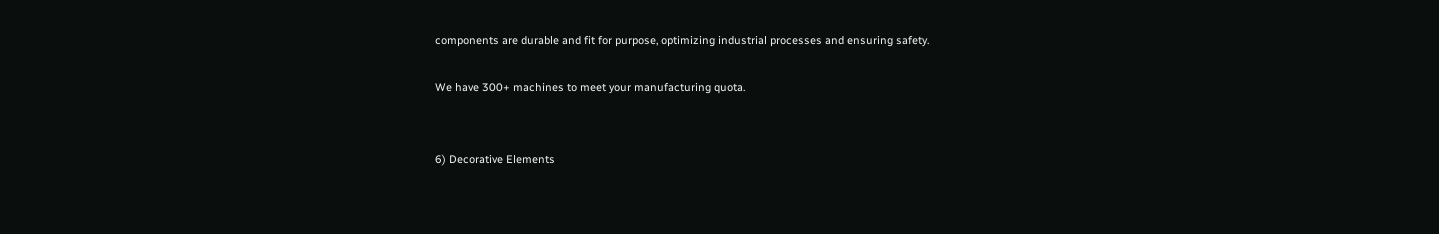components are durable and fit for purpose, optimizing industrial processes and ensuring safety.

We have 300+ machines to meet your manufacturing quota.


6) Decorative Elements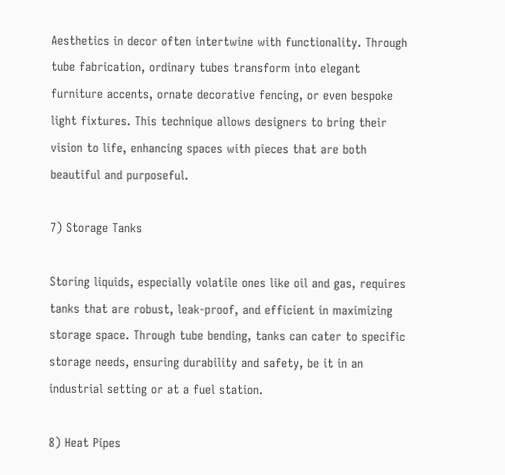Aesthetics in decor often intertwine with functionality. Through tube fabrication, ordinary tubes transform into elegant furniture accents, ornate decorative fencing, or even bespoke light fixtures. This technique allows designers to bring their vision to life, enhancing spaces with pieces that are both beautiful and purposeful.

7) Storage Tanks

Storing liquids, especially volatile ones like oil and gas, requires tanks that are robust, leak-proof, and efficient in maximizing storage space. Through tube bending, tanks can cater to specific storage needs, ensuring durability and safety, be it in an industrial setting or at a fuel station.

8) Heat Pipes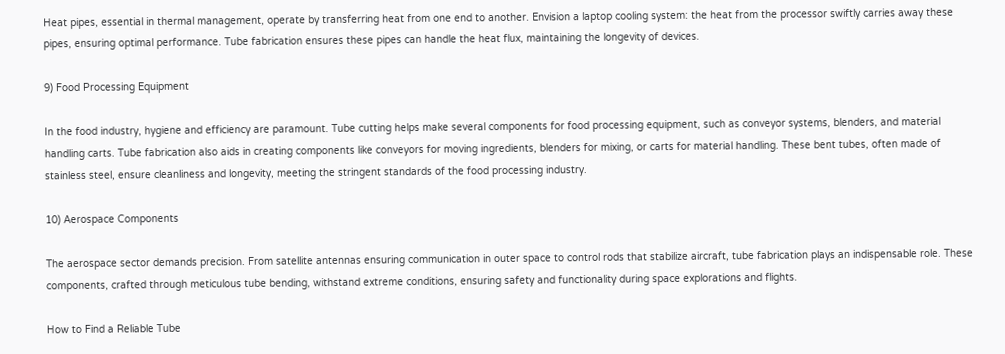Heat pipes, essential in thermal management, operate by transferring heat from one end to another. Envision a laptop cooling system: the heat from the processor swiftly carries away these pipes, ensuring optimal performance. Tube fabrication ensures these pipes can handle the heat flux, maintaining the longevity of devices.

9) Food Processing Equipment

In the food industry, hygiene and efficiency are paramount. Tube cutting helps make several components for food processing equipment, such as conveyor systems, blenders, and material handling carts. Tube fabrication also aids in creating components like conveyors for moving ingredients, blenders for mixing, or carts for material handling. These bent tubes, often made of stainless steel, ensure cleanliness and longevity, meeting the stringent standards of the food processing industry.

10) Aerospace Components

The aerospace sector demands precision. From satellite antennas ensuring communication in outer space to control rods that stabilize aircraft, tube fabrication plays an indispensable role. These components, crafted through meticulous tube bending, withstand extreme conditions, ensuring safety and functionality during space explorations and flights.

How to Find a Reliable Tube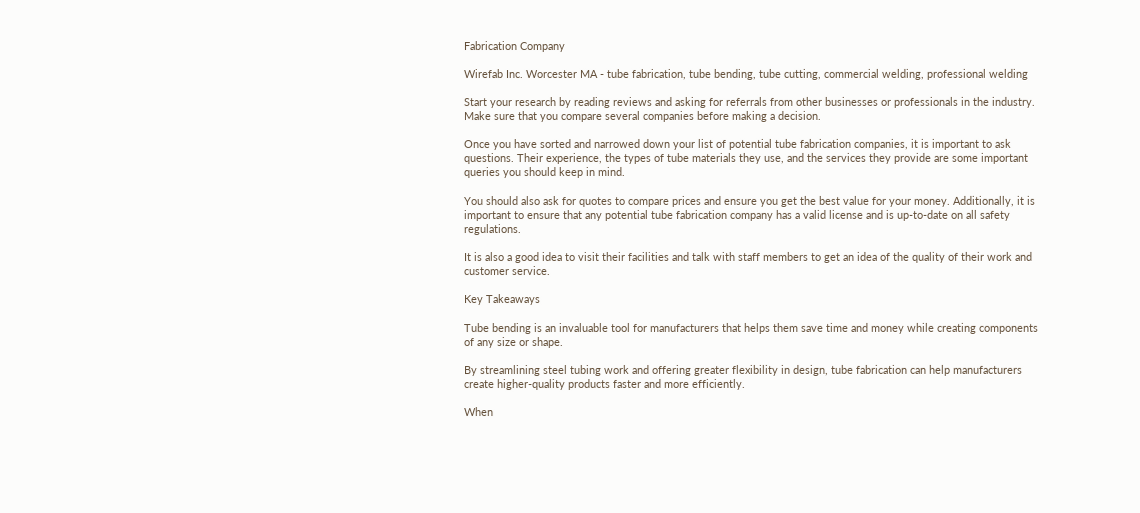Fabrication Company

Wirefab Inc. Worcester MA - tube fabrication, tube bending, tube cutting, commercial welding, professional welding

Start your research by reading reviews and asking for referrals from other businesses or professionals in the industry. Make sure that you compare several companies before making a decision.

Once you have sorted and narrowed down your list of potential tube fabrication companies, it is important to ask questions. Their experience, the types of tube materials they use, and the services they provide are some important queries you should keep in mind.

You should also ask for quotes to compare prices and ensure you get the best value for your money. Additionally, it is important to ensure that any potential tube fabrication company has a valid license and is up-to-date on all safety regulations.

It is also a good idea to visit their facilities and talk with staff members to get an idea of the quality of their work and customer service.

Key Takeaways

Tube bending is an invaluable tool for manufacturers that helps them save time and money while creating components of any size or shape.

By streamlining steel tubing work and offering greater flexibility in design, tube fabrication can help manufacturers create higher-quality products faster and more efficiently.

When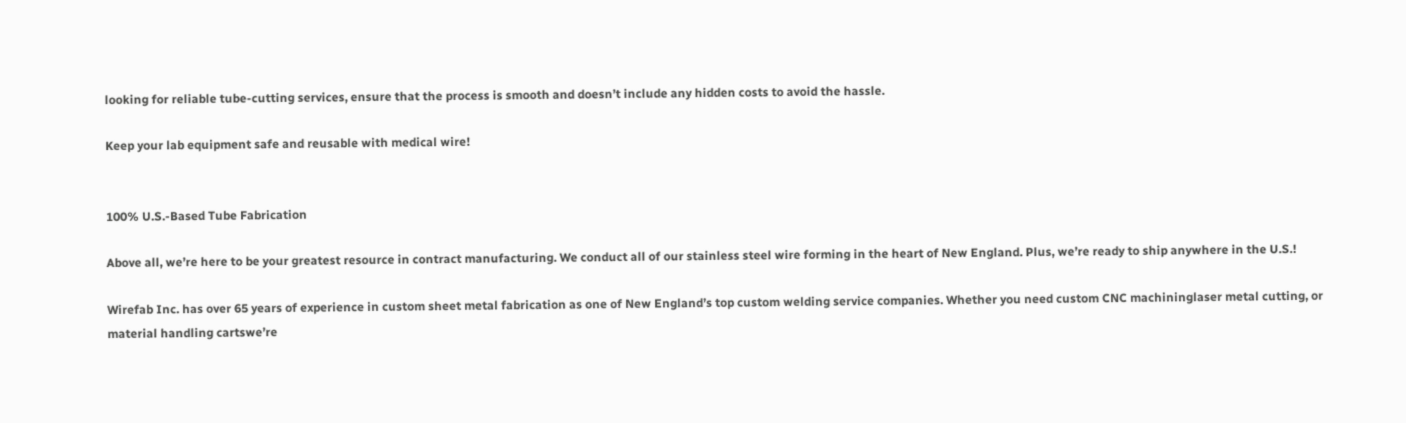looking for reliable tube-cutting services, ensure that the process is smooth and doesn’t include any hidden costs to avoid the hassle.

Keep your lab equipment safe and reusable with medical wire!


100% U.S.-Based Tube Fabrication

Above all, we’re here to be your greatest resource in contract manufacturing. We conduct all of our stainless steel wire forming in the heart of New England. Plus, we’re ready to ship anywhere in the U.S.!

Wirefab Inc. has over 65 years of experience in custom sheet metal fabrication as one of New England’s top custom welding service companies. Whether you need custom CNC machininglaser metal cutting, or material handling cartswe’re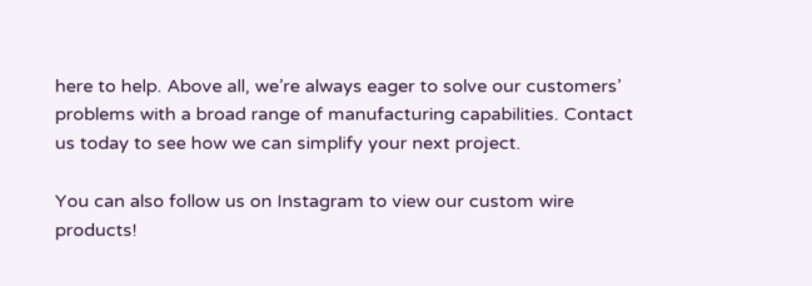here to help. Above all, we’re always eager to solve our customers’ problems with a broad range of manufacturing capabilities. Contact us today to see how we can simplify your next project.

You can also follow us on Instagram to view our custom wire products!